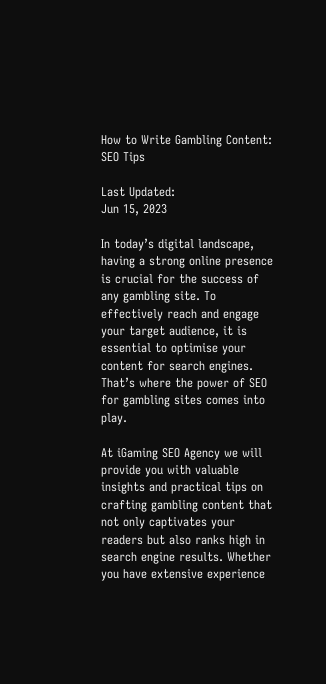How to Write Gambling Content: SEO Tips

Last Updated:
Jun 15, 2023

In today’s digital landscape, having a strong online presence is crucial for the success of any gambling site. To effectively reach and engage your target audience, it is essential to optimise your content for search engines. That’s where the power of SEO for gambling sites comes into play.

At iGaming SEO Agency we will provide you with valuable insights and practical tips on crafting gambling content that not only captivates your readers but also ranks high in search engine results. Whether you have extensive experience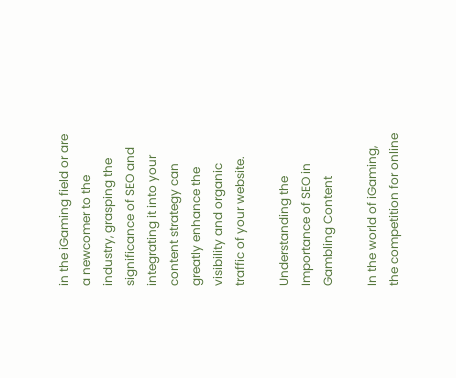in the iGaming field or are a newcomer to the industry, grasping the significance of SEO and integrating it into your content strategy can greatly enhance the visibility and organic traffic of your website.

Understanding the Importance of SEO in Gambling Content

In the world of iGaming, the competition for online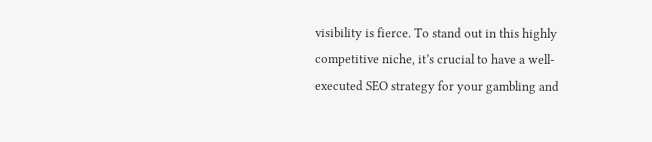visibility is fierce. To stand out in this highly competitive niche, it’s crucial to have a well-executed SEO strategy for your gambling and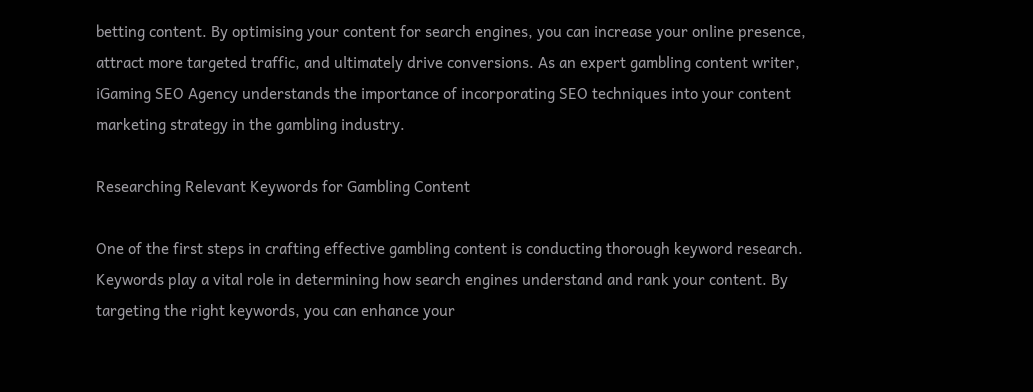betting content. By optimising your content for search engines, you can increase your online presence, attract more targeted traffic, and ultimately drive conversions. As an expert gambling content writer, iGaming SEO Agency understands the importance of incorporating SEO techniques into your content marketing strategy in the gambling industry.

Researching Relevant Keywords for Gambling Content

One of the first steps in crafting effective gambling content is conducting thorough keyword research. Keywords play a vital role in determining how search engines understand and rank your content. By targeting the right keywords, you can enhance your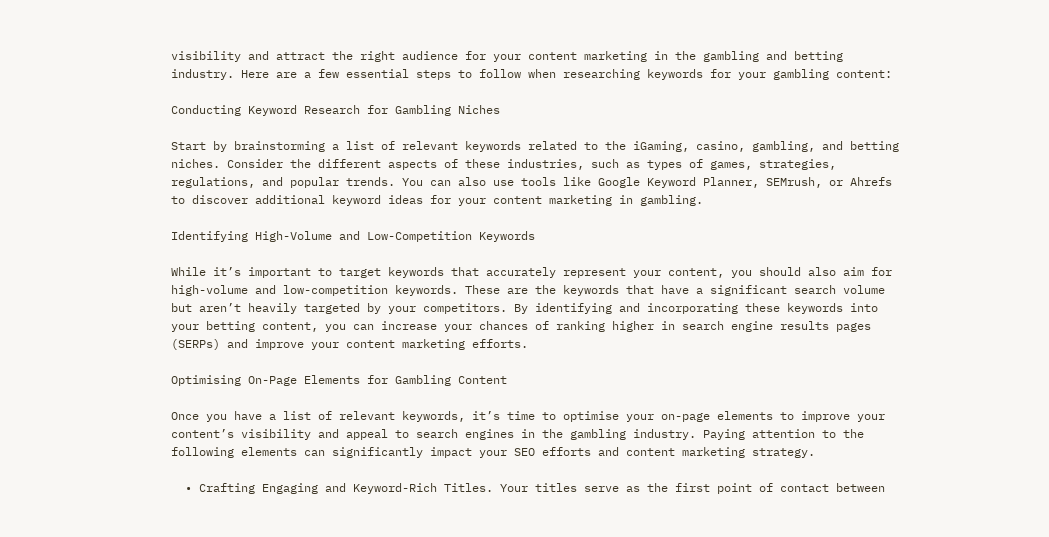visibility and attract the right audience for your content marketing in the gambling and betting industry. Here are a few essential steps to follow when researching keywords for your gambling content:

Conducting Keyword Research for Gambling Niches

Start by brainstorming a list of relevant keywords related to the iGaming, casino, gambling, and betting niches. Consider the different aspects of these industries, such as types of games, strategies, regulations, and popular trends. You can also use tools like Google Keyword Planner, SEMrush, or Ahrefs to discover additional keyword ideas for your content marketing in gambling.

Identifying High-Volume and Low-Competition Keywords

While it’s important to target keywords that accurately represent your content, you should also aim for high-volume and low-competition keywords. These are the keywords that have a significant search volume but aren’t heavily targeted by your competitors. By identifying and incorporating these keywords into your betting content, you can increase your chances of ranking higher in search engine results pages (SERPs) and improve your content marketing efforts.

Optimising On-Page Elements for Gambling Content

Once you have a list of relevant keywords, it’s time to optimise your on-page elements to improve your content’s visibility and appeal to search engines in the gambling industry. Paying attention to the following elements can significantly impact your SEO efforts and content marketing strategy.

  • Crafting Engaging and Keyword-Rich Titles. Your titles serve as the first point of contact between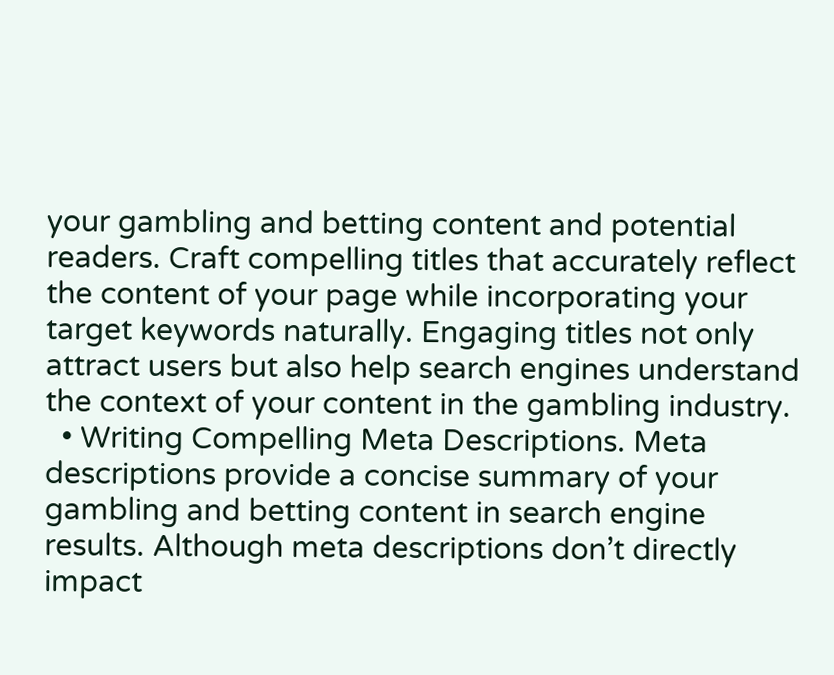your gambling and betting content and potential readers. Craft compelling titles that accurately reflect the content of your page while incorporating your target keywords naturally. Engaging titles not only attract users but also help search engines understand the context of your content in the gambling industry.
  • Writing Compelling Meta Descriptions. Meta descriptions provide a concise summary of your gambling and betting content in search engine results. Although meta descriptions don’t directly impact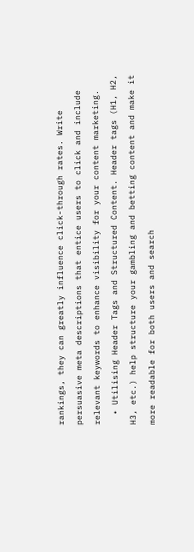rankings, they can greatly influence click-through rates. Write persuasive meta descriptions that entice users to click and include relevant keywords to enhance visibility for your content marketing.
  • Utilising Header Tags and Structured Content. Header tags (H1, H2, H3, etc.) help structure your gambling and betting content and make it more readable for both users and search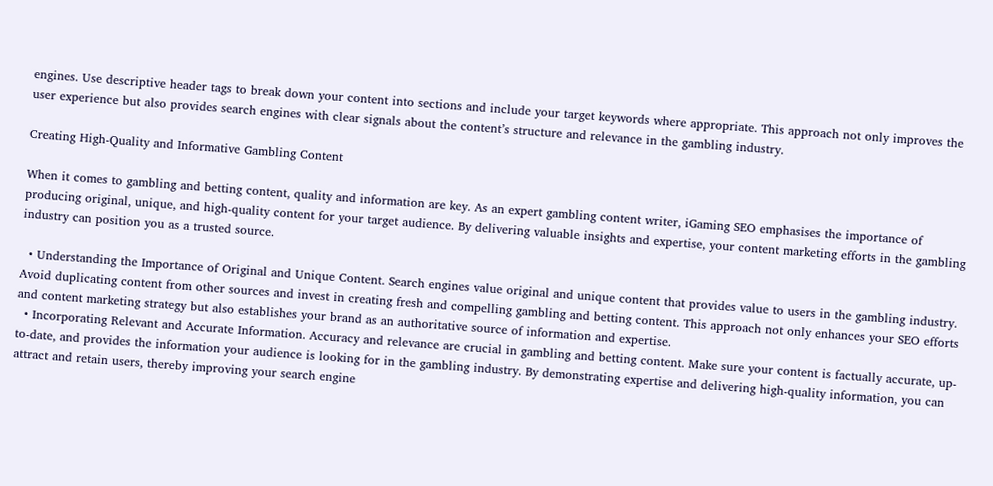engines. Use descriptive header tags to break down your content into sections and include your target keywords where appropriate. This approach not only improves the user experience but also provides search engines with clear signals about the content’s structure and relevance in the gambling industry.

Creating High-Quality and Informative Gambling Content

When it comes to gambling and betting content, quality and information are key. As an expert gambling content writer, iGaming SEO emphasises the importance of producing original, unique, and high-quality content for your target audience. By delivering valuable insights and expertise, your content marketing efforts in the gambling industry can position you as a trusted source.

  • Understanding the Importance of Original and Unique Content. Search engines value original and unique content that provides value to users in the gambling industry. Avoid duplicating content from other sources and invest in creating fresh and compelling gambling and betting content. This approach not only enhances your SEO efforts and content marketing strategy but also establishes your brand as an authoritative source of information and expertise.
  • Incorporating Relevant and Accurate Information. Accuracy and relevance are crucial in gambling and betting content. Make sure your content is factually accurate, up-to-date, and provides the information your audience is looking for in the gambling industry. By demonstrating expertise and delivering high-quality information, you can attract and retain users, thereby improving your search engine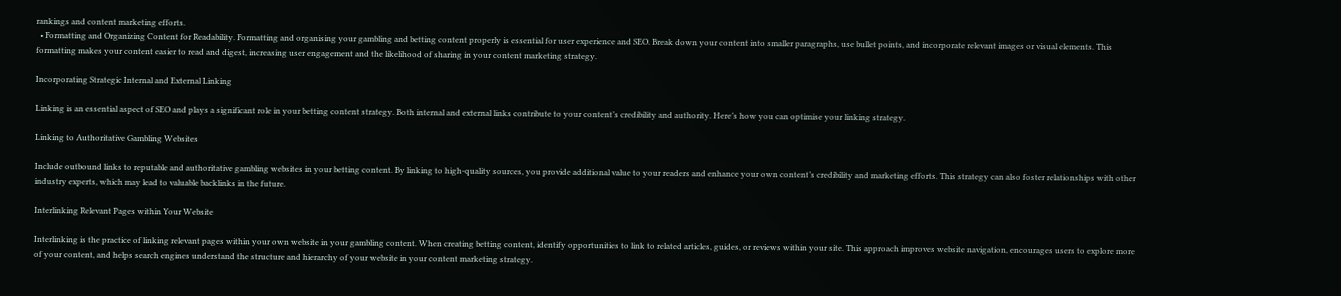rankings and content marketing efforts.
  • Formatting and Organizing Content for Readability. Formatting and organising your gambling and betting content properly is essential for user experience and SEO. Break down your content into smaller paragraphs, use bullet points, and incorporate relevant images or visual elements. This formatting makes your content easier to read and digest, increasing user engagement and the likelihood of sharing in your content marketing strategy.

Incorporating Strategic Internal and External Linking

Linking is an essential aspect of SEO and plays a significant role in your betting content strategy. Both internal and external links contribute to your content’s credibility and authority. Here’s how you can optimise your linking strategy.

Linking to Authoritative Gambling Websites

Include outbound links to reputable and authoritative gambling websites in your betting content. By linking to high-quality sources, you provide additional value to your readers and enhance your own content’s credibility and marketing efforts. This strategy can also foster relationships with other industry experts, which may lead to valuable backlinks in the future.

Interlinking Relevant Pages within Your Website

Interlinking is the practice of linking relevant pages within your own website in your gambling content. When creating betting content, identify opportunities to link to related articles, guides, or reviews within your site. This approach improves website navigation, encourages users to explore more of your content, and helps search engines understand the structure and hierarchy of your website in your content marketing strategy.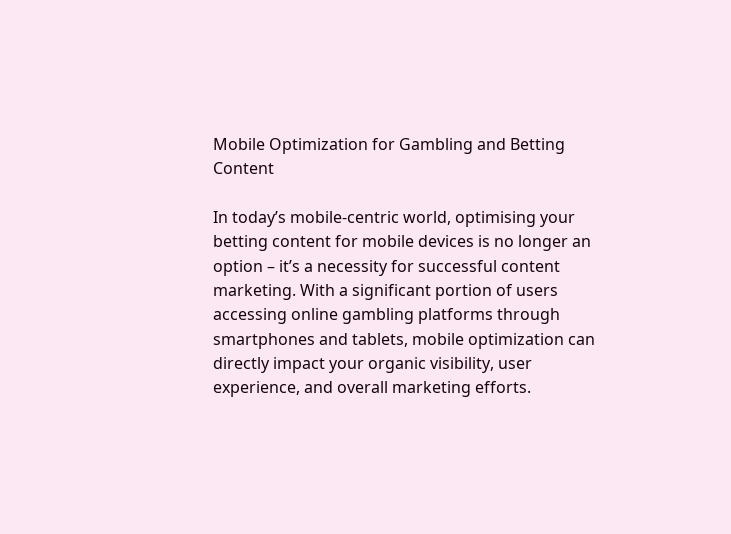Mobile Optimization for Gambling and Betting Content

In today’s mobile-centric world, optimising your betting content for mobile devices is no longer an option – it’s a necessity for successful content marketing. With a significant portion of users accessing online gambling platforms through smartphones and tablets, mobile optimization can directly impact your organic visibility, user experience, and overall marketing efforts.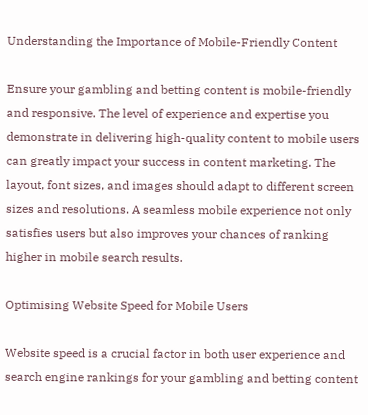Understanding the Importance of Mobile-Friendly Content

Ensure your gambling and betting content is mobile-friendly and responsive. The level of experience and expertise you demonstrate in delivering high-quality content to mobile users can greatly impact your success in content marketing. The layout, font sizes, and images should adapt to different screen sizes and resolutions. A seamless mobile experience not only satisfies users but also improves your chances of ranking higher in mobile search results.

Optimising Website Speed for Mobile Users

Website speed is a crucial factor in both user experience and search engine rankings for your gambling and betting content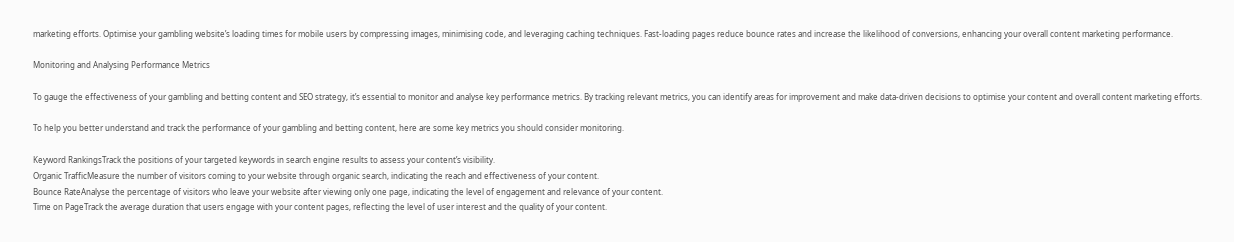marketing efforts. Optimise your gambling website’s loading times for mobile users by compressing images, minimising code, and leveraging caching techniques. Fast-loading pages reduce bounce rates and increase the likelihood of conversions, enhancing your overall content marketing performance.

Monitoring and Analysing Performance Metrics

To gauge the effectiveness of your gambling and betting content and SEO strategy, it’s essential to monitor and analyse key performance metrics. By tracking relevant metrics, you can identify areas for improvement and make data-driven decisions to optimise your content and overall content marketing efforts.

To help you better understand and track the performance of your gambling and betting content, here are some key metrics you should consider monitoring.

Keyword RankingsTrack the positions of your targeted keywords in search engine results to assess your content’s visibility.
Organic TrafficMeasure the number of visitors coming to your website through organic search, indicating the reach and effectiveness of your content.
Bounce RateAnalyse the percentage of visitors who leave your website after viewing only one page, indicating the level of engagement and relevance of your content.
Time on PageTrack the average duration that users engage with your content pages, reflecting the level of user interest and the quality of your content.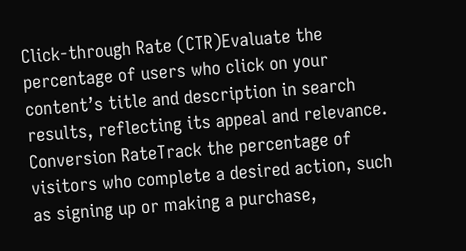Click-through Rate (CTR)Evaluate the percentage of users who click on your content’s title and description in search results, reflecting its appeal and relevance.
Conversion RateTrack the percentage of visitors who complete a desired action, such as signing up or making a purchase,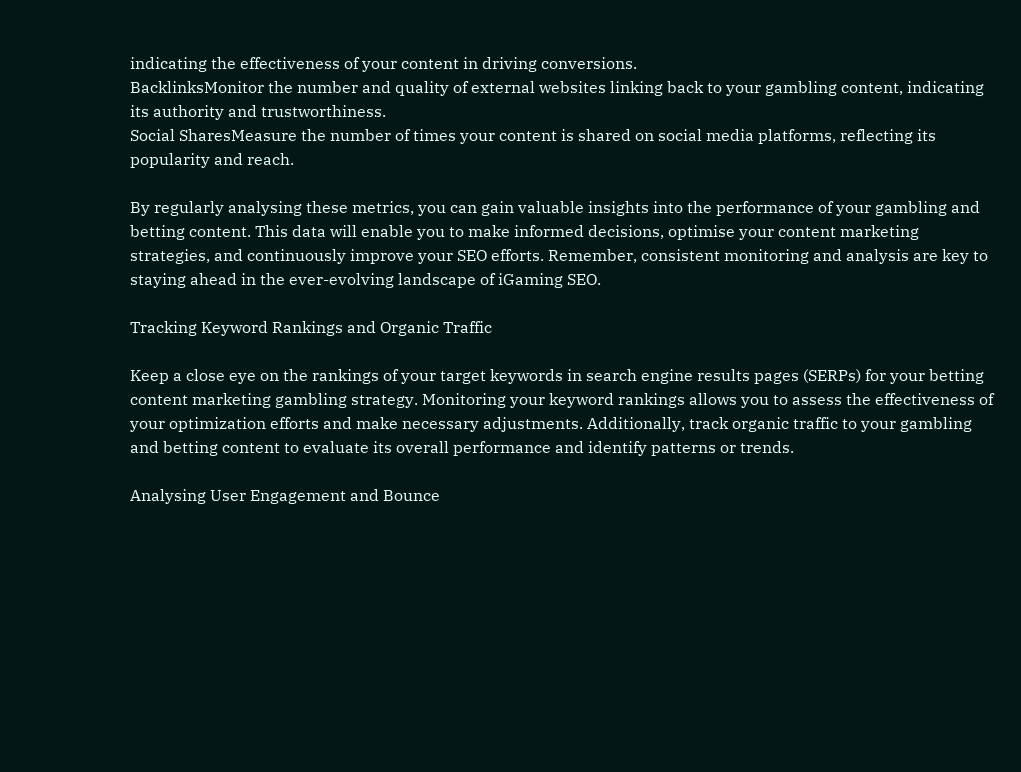indicating the effectiveness of your content in driving conversions.
BacklinksMonitor the number and quality of external websites linking back to your gambling content, indicating its authority and trustworthiness.
Social SharesMeasure the number of times your content is shared on social media platforms, reflecting its popularity and reach.

By regularly analysing these metrics, you can gain valuable insights into the performance of your gambling and betting content. This data will enable you to make informed decisions, optimise your content marketing strategies, and continuously improve your SEO efforts. Remember, consistent monitoring and analysis are key to staying ahead in the ever-evolving landscape of iGaming SEO.

Tracking Keyword Rankings and Organic Traffic

Keep a close eye on the rankings of your target keywords in search engine results pages (SERPs) for your betting content marketing gambling strategy. Monitoring your keyword rankings allows you to assess the effectiveness of your optimization efforts and make necessary adjustments. Additionally, track organic traffic to your gambling and betting content to evaluate its overall performance and identify patterns or trends.

Analysing User Engagement and Bounce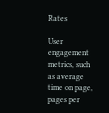Rates

User engagement metrics, such as average time on page, pages per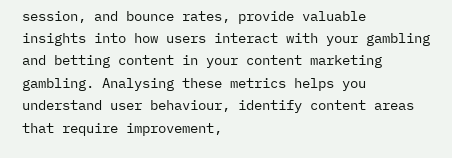session, and bounce rates, provide valuable insights into how users interact with your gambling and betting content in your content marketing gambling. Analysing these metrics helps you understand user behaviour, identify content areas that require improvement,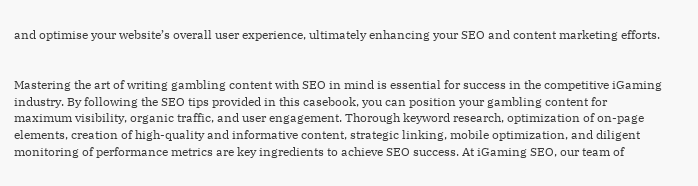and optimise your website’s overall user experience, ultimately enhancing your SEO and content marketing efforts.


Mastering the art of writing gambling content with SEO in mind is essential for success in the competitive iGaming industry. By following the SEO tips provided in this casebook, you can position your gambling content for maximum visibility, organic traffic, and user engagement. Thorough keyword research, optimization of on-page elements, creation of high-quality and informative content, strategic linking, mobile optimization, and diligent monitoring of performance metrics are key ingredients to achieve SEO success. At iGaming SEO, our team of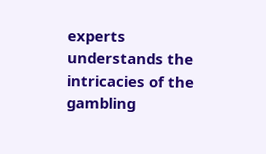experts understands the intricacies of the gambling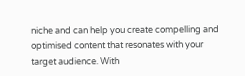niche and can help you create compelling and optimised content that resonates with your target audience. With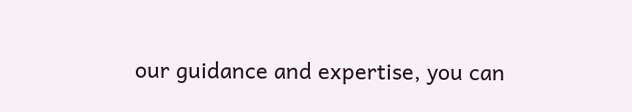our guidance and expertise, you can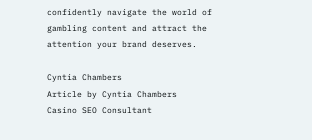confidently navigate the world of gambling content and attract the attention your brand deserves.

Cyntia Chambers
Article by Cyntia Chambers
Casino SEO Consultant